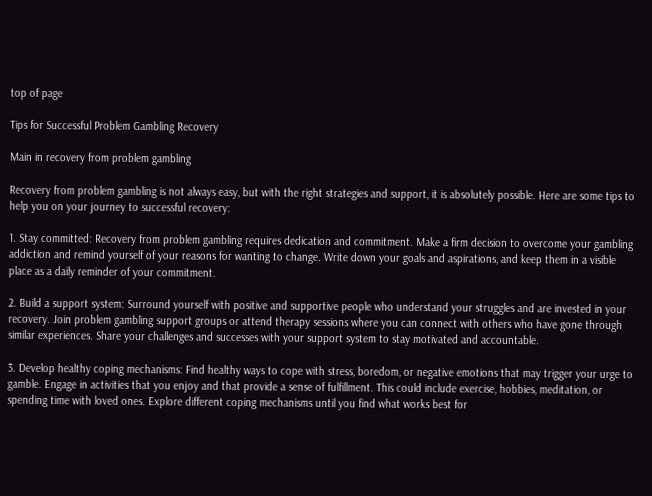top of page

Tips for Successful Problem Gambling Recovery

Main in recovery from problem gambling

Recovery from problem gambling is not always easy, but with the right strategies and support, it is absolutely possible. Here are some tips to help you on your journey to successful recovery:

1. Stay committed: Recovery from problem gambling requires dedication and commitment. Make a firm decision to overcome your gambling addiction and remind yourself of your reasons for wanting to change. Write down your goals and aspirations, and keep them in a visible place as a daily reminder of your commitment.

2. Build a support system: Surround yourself with positive and supportive people who understand your struggles and are invested in your recovery. Join problem gambling support groups or attend therapy sessions where you can connect with others who have gone through similar experiences. Share your challenges and successes with your support system to stay motivated and accountable.

3. Develop healthy coping mechanisms: Find healthy ways to cope with stress, boredom, or negative emotions that may trigger your urge to gamble. Engage in activities that you enjoy and that provide a sense of fulfillment. This could include exercise, hobbies, meditation, or spending time with loved ones. Explore different coping mechanisms until you find what works best for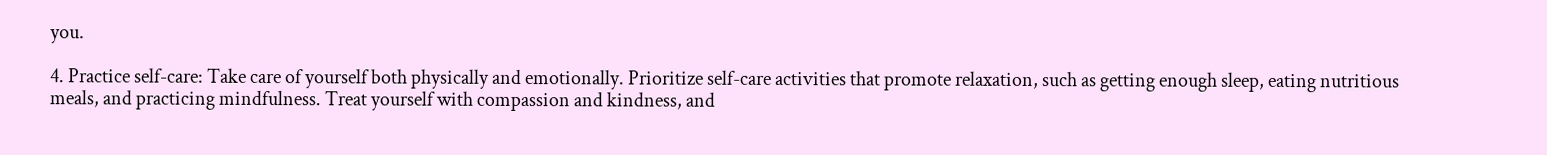you.

4. Practice self-care: Take care of yourself both physically and emotionally. Prioritize self-care activities that promote relaxation, such as getting enough sleep, eating nutritious meals, and practicing mindfulness. Treat yourself with compassion and kindness, and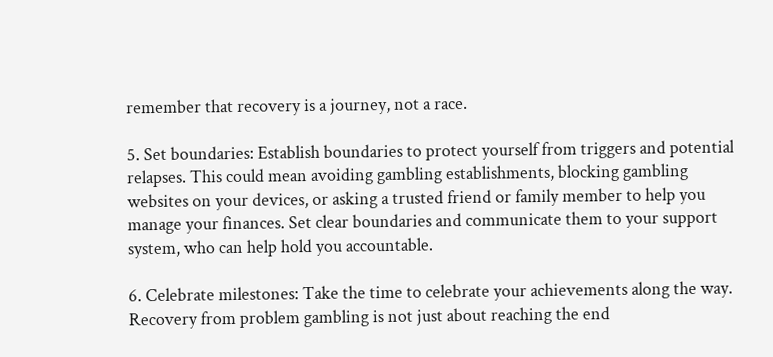remember that recovery is a journey, not a race.

5. Set boundaries: Establish boundaries to protect yourself from triggers and potential relapses. This could mean avoiding gambling establishments, blocking gambling websites on your devices, or asking a trusted friend or family member to help you manage your finances. Set clear boundaries and communicate them to your support system, who can help hold you accountable.

6. Celebrate milestones: Take the time to celebrate your achievements along the way. Recovery from problem gambling is not just about reaching the end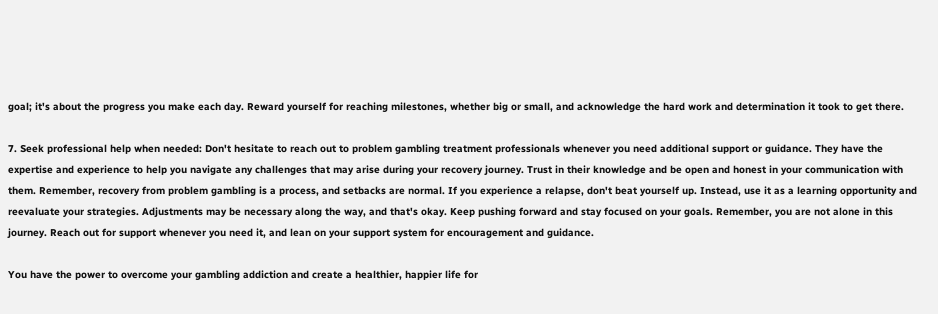goal; it's about the progress you make each day. Reward yourself for reaching milestones, whether big or small, and acknowledge the hard work and determination it took to get there.

7. Seek professional help when needed: Don't hesitate to reach out to problem gambling treatment professionals whenever you need additional support or guidance. They have the expertise and experience to help you navigate any challenges that may arise during your recovery journey. Trust in their knowledge and be open and honest in your communication with them. Remember, recovery from problem gambling is a process, and setbacks are normal. If you experience a relapse, don't beat yourself up. Instead, use it as a learning opportunity and reevaluate your strategies. Adjustments may be necessary along the way, and that's okay. Keep pushing forward and stay focused on your goals. Remember, you are not alone in this journey. Reach out for support whenever you need it, and lean on your support system for encouragement and guidance.

You have the power to overcome your gambling addiction and create a healthier, happier life for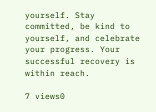yourself. Stay committed, be kind to yourself, and celebrate your progress. Your successful recovery is within reach.

7 views0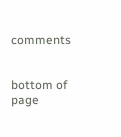comments


bottom of page